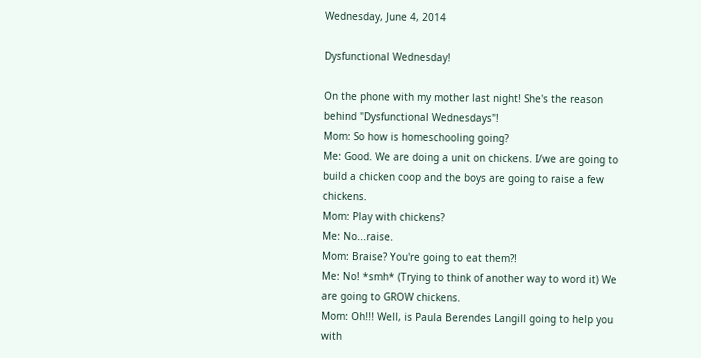Wednesday, June 4, 2014

Dysfunctional Wednesday!

On the phone with my mother last night! She's the reason behind "Dysfunctional Wednesdays"!
Mom: So how is homeschooling going?
Me: Good. We are doing a unit on chickens. I/we are going to build a chicken coop and the boys are going to raise a few chickens.
Mom: Play with chickens?
Me: No...raise.
Mom: Braise? You're going to eat them?!
Me: No! *smh* (Trying to think of another way to word it) We are going to GROW chickens.
Mom: Oh!!! Well, is Paula Berendes Langill going to help you with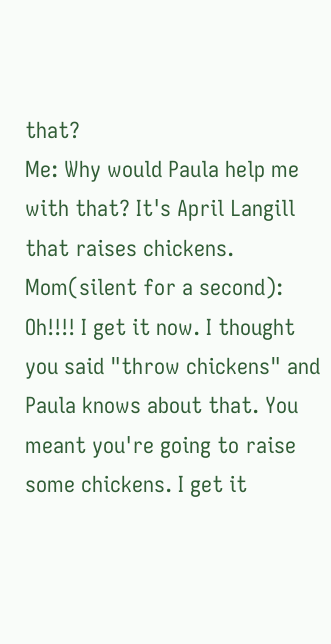that?
Me: Why would Paula help me with that? It's April Langill that raises chickens.
Mom(silent for a second): Oh!!!! I get it now. I thought you said "throw chickens" and Paula knows about that. You meant you're going to raise some chickens. I get it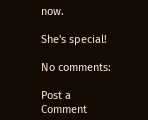now.

She's special!

No comments:

Post a Comment